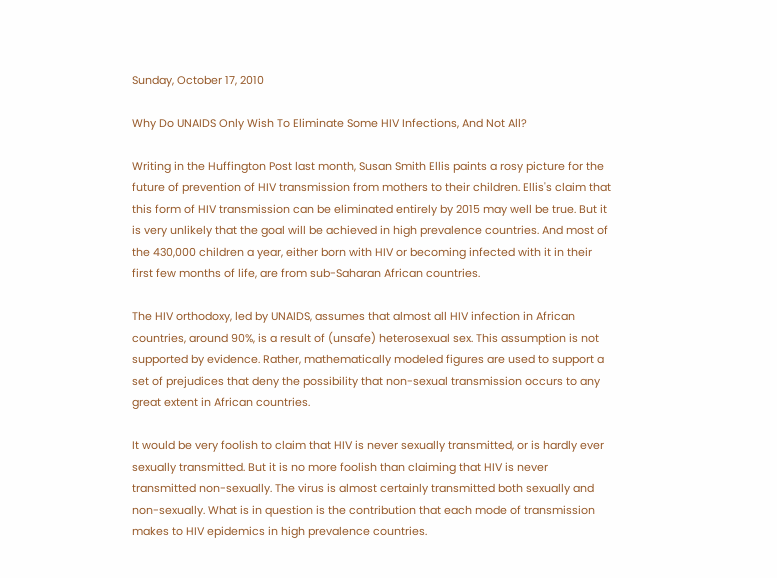Sunday, October 17, 2010

Why Do UNAIDS Only Wish To Eliminate Some HIV Infections, And Not All?

Writing in the Huffington Post last month, Susan Smith Ellis paints a rosy picture for the future of prevention of HIV transmission from mothers to their children. Ellis's claim that this form of HIV transmission can be eliminated entirely by 2015 may well be true. But it is very unlikely that the goal will be achieved in high prevalence countries. And most of the 430,000 children a year, either born with HIV or becoming infected with it in their first few months of life, are from sub-Saharan African countries.

The HIV orthodoxy, led by UNAIDS, assumes that almost all HIV infection in African countries, around 90%, is a result of (unsafe) heterosexual sex. This assumption is not supported by evidence. Rather, mathematically modeled figures are used to support a set of prejudices that deny the possibility that non-sexual transmission occurs to any great extent in African countries.

It would be very foolish to claim that HIV is never sexually transmitted, or is hardly ever sexually transmitted. But it is no more foolish than claiming that HIV is never transmitted non-sexually. The virus is almost certainly transmitted both sexually and non-sexually. What is in question is the contribution that each mode of transmission makes to HIV epidemics in high prevalence countries.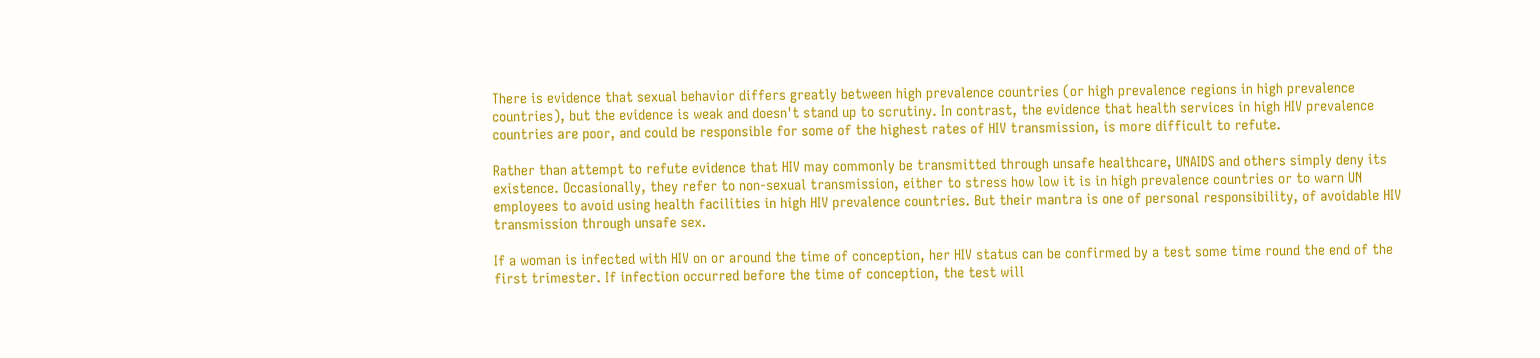There is evidence that sexual behavior differs greatly between high prevalence countries (or high prevalence regions in high prevalence countries), but the evidence is weak and doesn't stand up to scrutiny. In contrast, the evidence that health services in high HIV prevalence countries are poor, and could be responsible for some of the highest rates of HIV transmission, is more difficult to refute.

Rather than attempt to refute evidence that HIV may commonly be transmitted through unsafe healthcare, UNAIDS and others simply deny its existence. Occasionally, they refer to non-sexual transmission, either to stress how low it is in high prevalence countries or to warn UN employees to avoid using health facilities in high HIV prevalence countries. But their mantra is one of personal responsibility, of avoidable HIV transmission through unsafe sex.

If a woman is infected with HIV on or around the time of conception, her HIV status can be confirmed by a test some time round the end of the first trimester. If infection occurred before the time of conception, the test will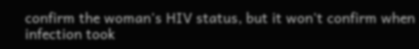confirm the woman's HIV status, but it won't confirm when infection took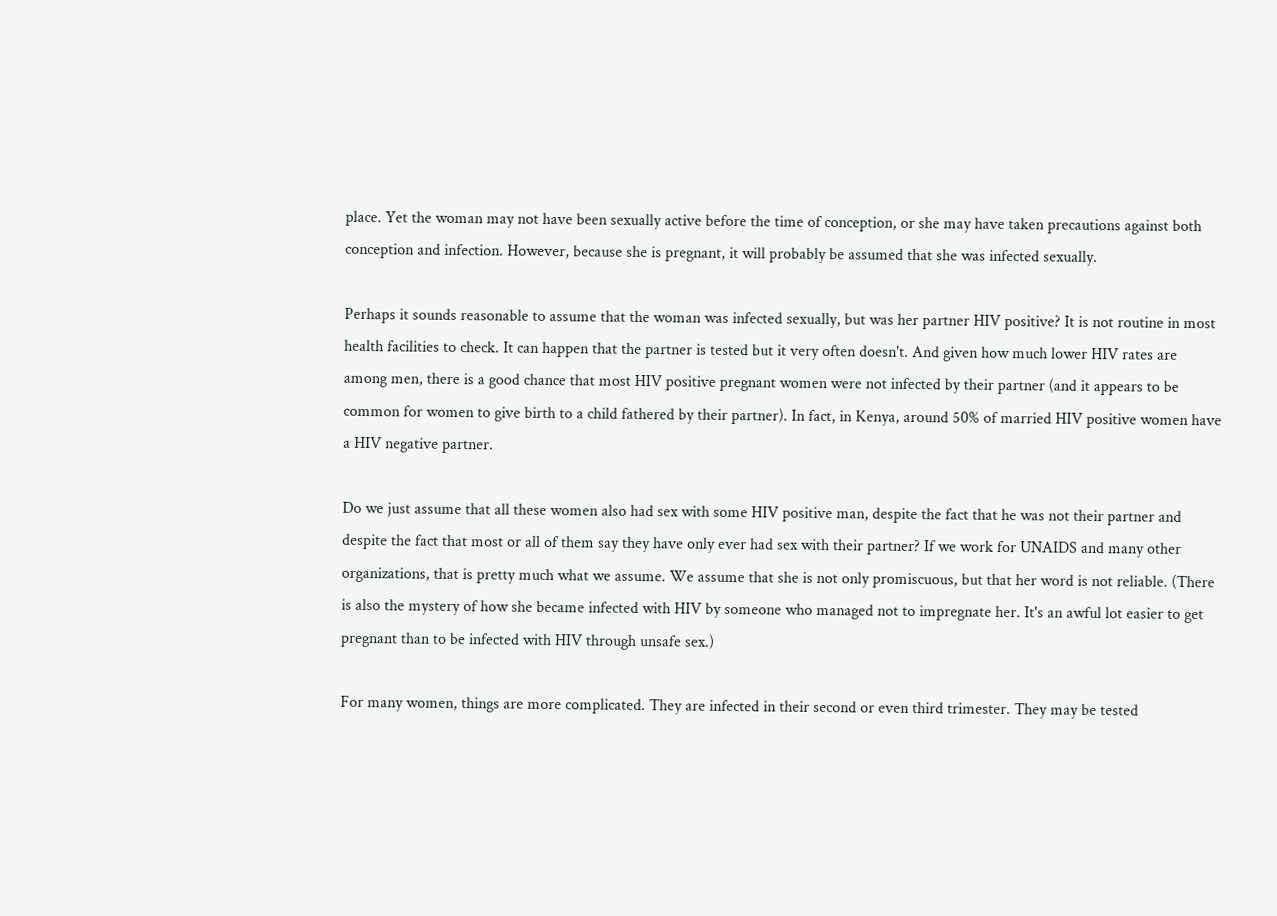place. Yet the woman may not have been sexually active before the time of conception, or she may have taken precautions against both conception and infection. However, because she is pregnant, it will probably be assumed that she was infected sexually.

Perhaps it sounds reasonable to assume that the woman was infected sexually, but was her partner HIV positive? It is not routine in most health facilities to check. It can happen that the partner is tested but it very often doesn't. And given how much lower HIV rates are among men, there is a good chance that most HIV positive pregnant women were not infected by their partner (and it appears to be common for women to give birth to a child fathered by their partner). In fact, in Kenya, around 50% of married HIV positive women have a HIV negative partner.

Do we just assume that all these women also had sex with some HIV positive man, despite the fact that he was not their partner and despite the fact that most or all of them say they have only ever had sex with their partner? If we work for UNAIDS and many other organizations, that is pretty much what we assume. We assume that she is not only promiscuous, but that her word is not reliable. (There is also the mystery of how she became infected with HIV by someone who managed not to impregnate her. It's an awful lot easier to get pregnant than to be infected with HIV through unsafe sex.)

For many women, things are more complicated. They are infected in their second or even third trimester. They may be tested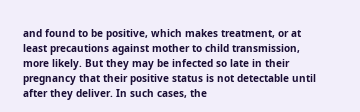and found to be positive, which makes treatment, or at least precautions against mother to child transmission, more likely. But they may be infected so late in their pregnancy that their positive status is not detectable until after they deliver. In such cases, the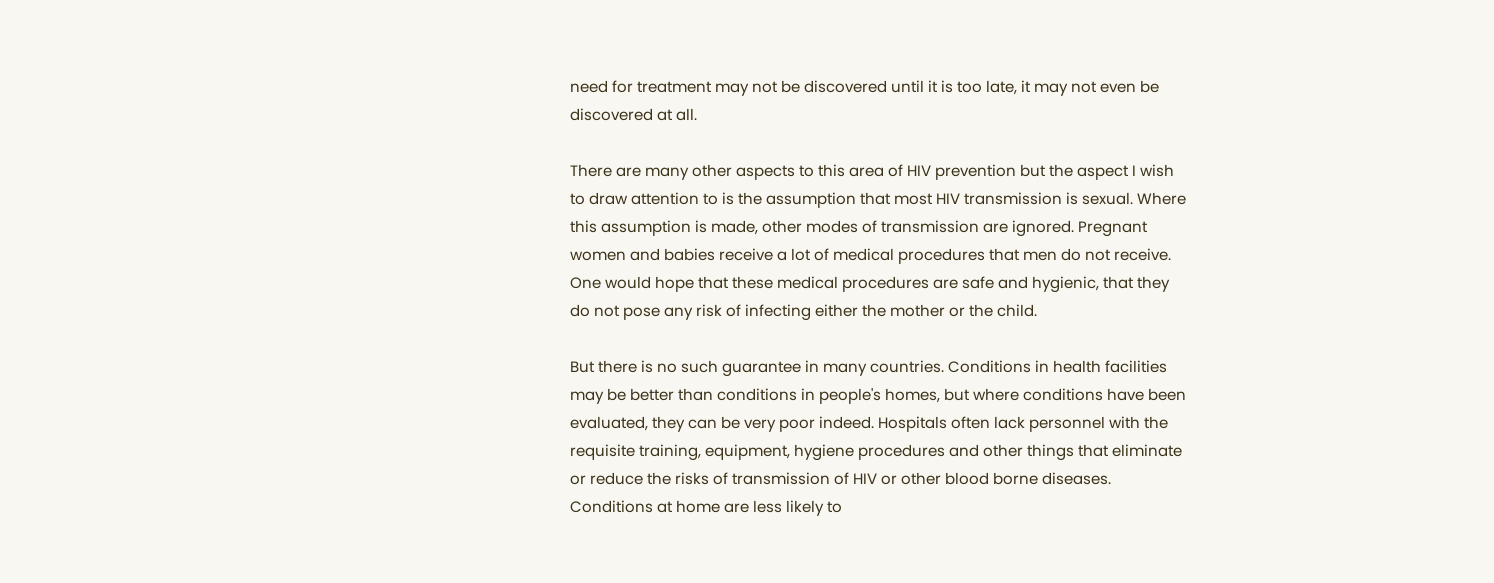need for treatment may not be discovered until it is too late, it may not even be discovered at all.

There are many other aspects to this area of HIV prevention but the aspect I wish to draw attention to is the assumption that most HIV transmission is sexual. Where this assumption is made, other modes of transmission are ignored. Pregnant women and babies receive a lot of medical procedures that men do not receive. One would hope that these medical procedures are safe and hygienic, that they do not pose any risk of infecting either the mother or the child.

But there is no such guarantee in many countries. Conditions in health facilities may be better than conditions in people's homes, but where conditions have been evaluated, they can be very poor indeed. Hospitals often lack personnel with the requisite training, equipment, hygiene procedures and other things that eliminate or reduce the risks of transmission of HIV or other blood borne diseases. Conditions at home are less likely to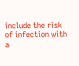include the risk of infection with a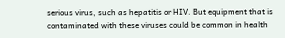serious virus, such as hepatitis or HIV. But equipment that is contaminated with these viruses could be common in health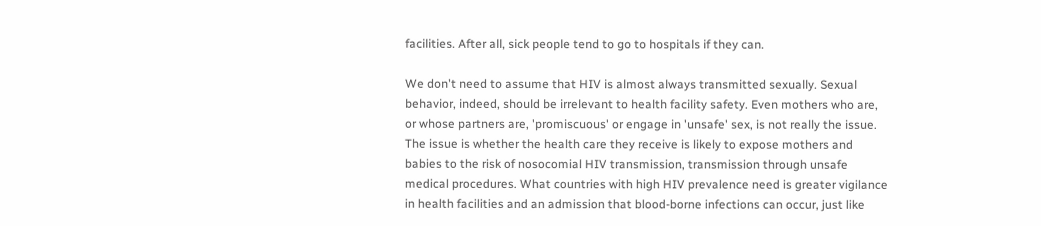facilities. After all, sick people tend to go to hospitals if they can.

We don't need to assume that HIV is almost always transmitted sexually. Sexual behavior, indeed, should be irrelevant to health facility safety. Even mothers who are, or whose partners are, 'promiscuous' or engage in 'unsafe' sex, is not really the issue. The issue is whether the health care they receive is likely to expose mothers and babies to the risk of nosocomial HIV transmission, transmission through unsafe medical procedures. What countries with high HIV prevalence need is greater vigilance in health facilities and an admission that blood-borne infections can occur, just like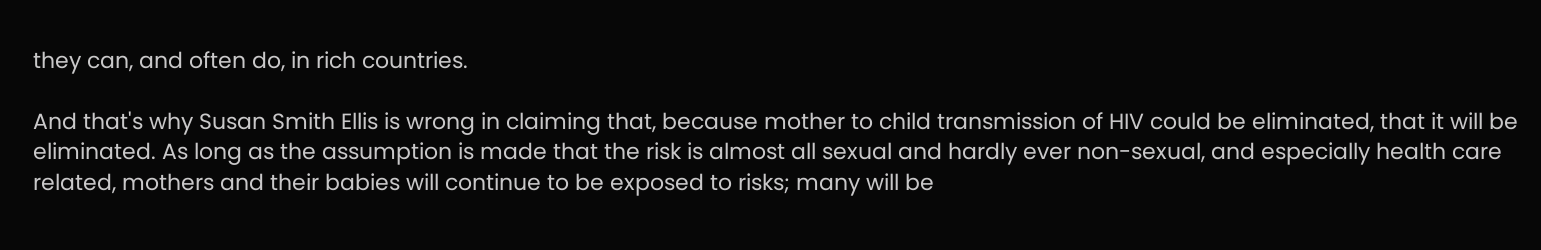they can, and often do, in rich countries.

And that's why Susan Smith Ellis is wrong in claiming that, because mother to child transmission of HIV could be eliminated, that it will be eliminated. As long as the assumption is made that the risk is almost all sexual and hardly ever non-sexual, and especially health care related, mothers and their babies will continue to be exposed to risks; many will be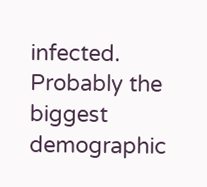infected. Probably the biggest demographic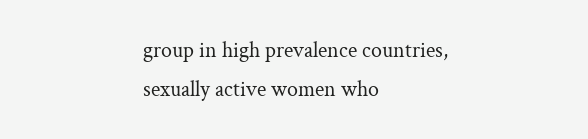group in high prevalence countries, sexually active women who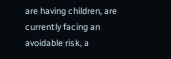are having children, are currently facing an avoidable risk, a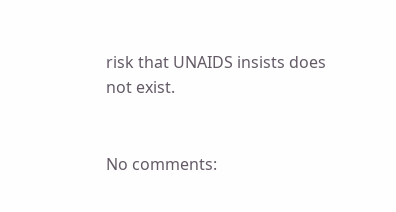risk that UNAIDS insists does not exist.


No comments: